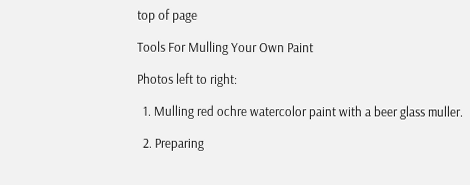top of page

Tools For Mulling Your Own Paint

Photos left to right:

  1. Mulling red ochre watercolor paint with a beer glass muller.

  2. Preparing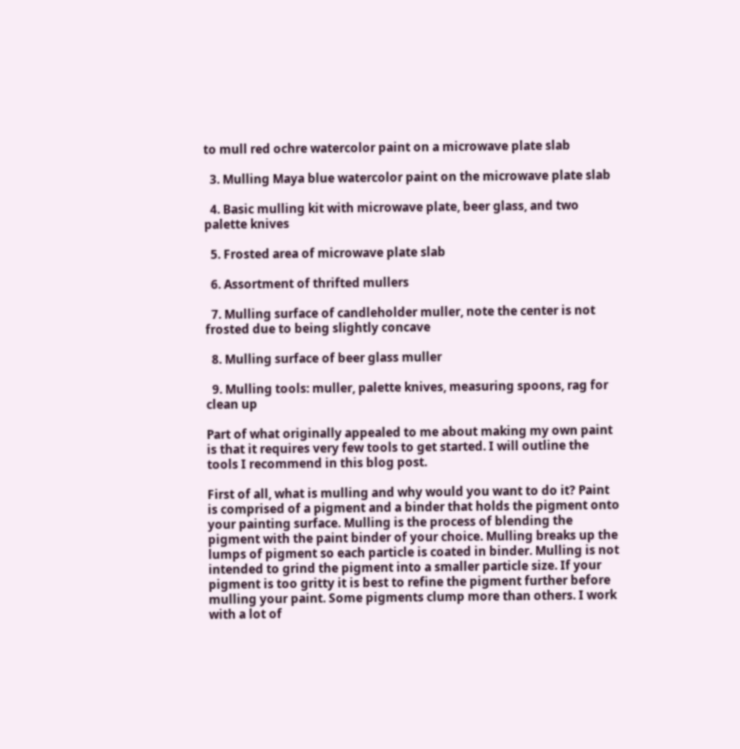to mull red ochre watercolor paint on a microwave plate slab

  3. Mulling Maya blue watercolor paint on the microwave plate slab

  4. Basic mulling kit with microwave plate, beer glass, and two palette knives

  5. Frosted area of microwave plate slab

  6. Assortment of thrifted mullers

  7. Mulling surface of candleholder muller, note the center is not frosted due to being slightly concave

  8. Mulling surface of beer glass muller

  9. Mulling tools: muller, palette knives, measuring spoons, rag for clean up

Part of what originally appealed to me about making my own paint is that it requires very few tools to get started. I will outline the tools I recommend in this blog post.

First of all, what is mulling and why would you want to do it? Paint is comprised of a pigment and a binder that holds the pigment onto your painting surface. Mulling is the process of blending the pigment with the paint binder of your choice. Mulling breaks up the lumps of pigment so each particle is coated in binder. Mulling is not intended to grind the pigment into a smaller particle size. If your pigment is too gritty it is best to refine the pigment further before mulling your paint. Some pigments clump more than others. I work with a lot of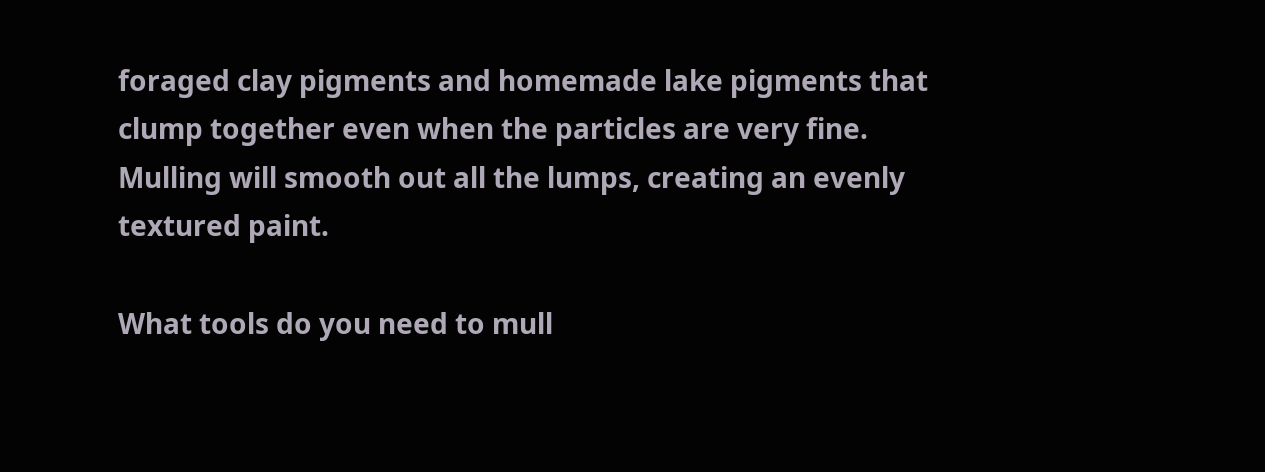foraged clay pigments and homemade lake pigments that clump together even when the particles are very fine. Mulling will smooth out all the lumps, creating an evenly textured paint.

What tools do you need to mull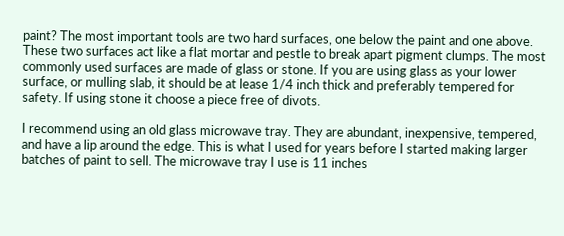paint? The most important tools are two hard surfaces, one below the paint and one above. These two surfaces act like a flat mortar and pestle to break apart pigment clumps. The most commonly used surfaces are made of glass or stone. If you are using glass as your lower surface, or mulling slab, it should be at lease 1/4 inch thick and preferably tempered for safety. If using stone it choose a piece free of divots.

I recommend using an old glass microwave tray. They are abundant, inexpensive, tempered, and have a lip around the edge. This is what I used for years before I started making larger batches of paint to sell. The microwave tray I use is 11 inches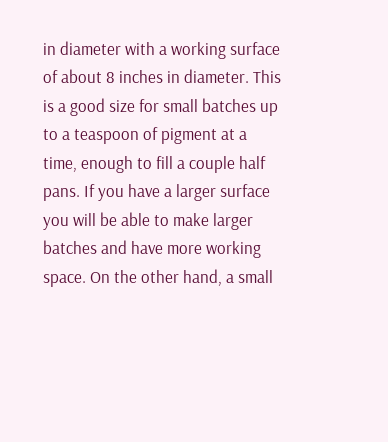in diameter with a working surface of about 8 inches in diameter. This is a good size for small batches up to a teaspoon of pigment at a time, enough to fill a couple half pans. If you have a larger surface you will be able to make larger batches and have more working space. On the other hand, a small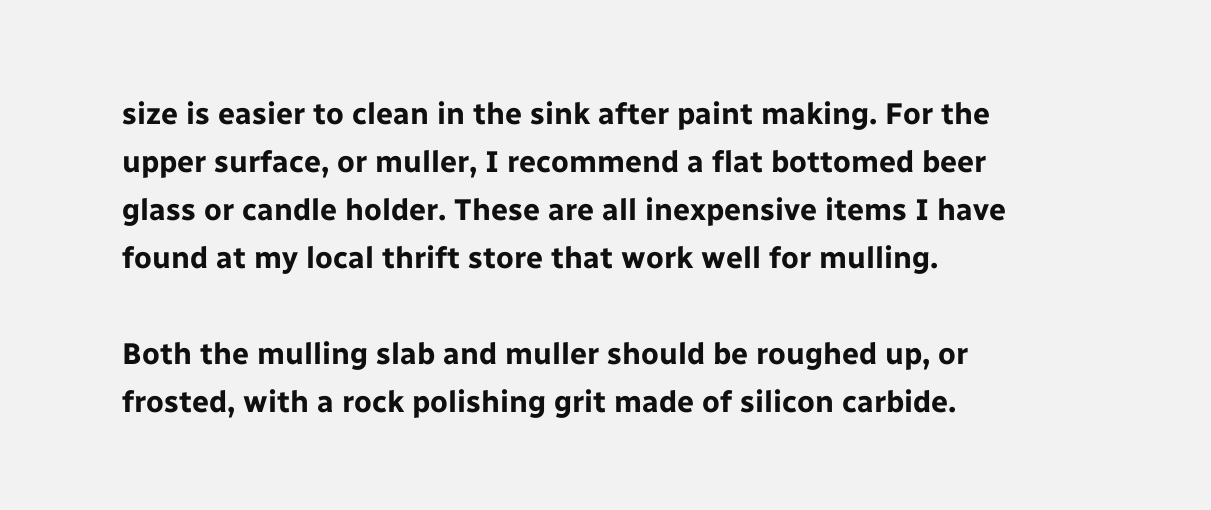size is easier to clean in the sink after paint making. For the upper surface, or muller, I recommend a flat bottomed beer glass or candle holder. These are all inexpensive items I have found at my local thrift store that work well for mulling.

Both the mulling slab and muller should be roughed up, or frosted, with a rock polishing grit made of silicon carbide.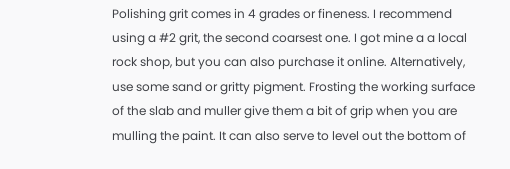Polishing grit comes in 4 grades or fineness. I recommend using a #2 grit, the second coarsest one. I got mine a a local rock shop, but you can also purchase it online. Alternatively, use some sand or gritty pigment. Frosting the working surface of the slab and muller give them a bit of grip when you are mulling the paint. It can also serve to level out the bottom of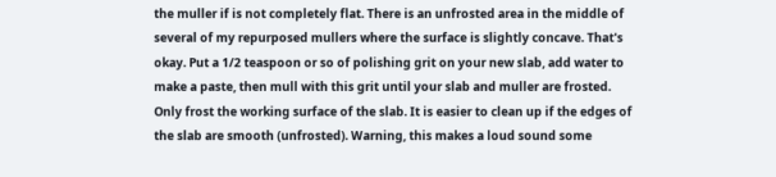the muller if is not completely flat. There is an unfrosted area in the middle of several of my repurposed mullers where the surface is slightly concave. That's okay. Put a 1/2 teaspoon or so of polishing grit on your new slab, add water to make a paste, then mull with this grit until your slab and muller are frosted. Only frost the working surface of the slab. It is easier to clean up if the edges of the slab are smooth (unfrosted). Warning, this makes a loud sound some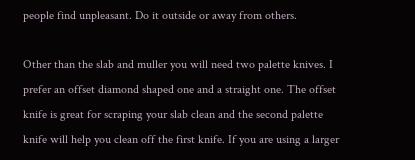people find unpleasant. Do it outside or away from others.

Other than the slab and muller you will need two palette knives. I prefer an offset diamond shaped one and a straight one. The offset knife is great for scraping your slab clean and the second palette knife will help you clean off the first knife. If you are using a larger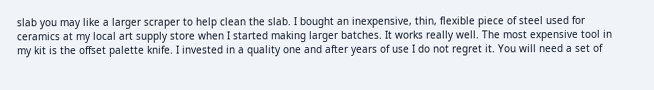slab you may like a larger scraper to help clean the slab. I bought an inexpensive, thin, flexible piece of steel used for ceramics at my local art supply store when I started making larger batches. It works really well. The most expensive tool in my kit is the offset palette knife. I invested in a quality one and after years of use I do not regret it. You will need a set of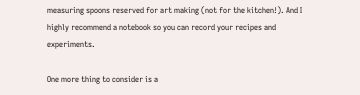measuring spoons reserved for art making (not for the kitchen!). And I highly recommend a notebook so you can record your recipes and experiments.

One more thing to consider is a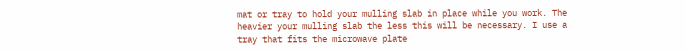mat or tray to hold your mulling slab in place while you work. The heavier your mulling slab the less this will be necessary. I use a tray that fits the microwave plate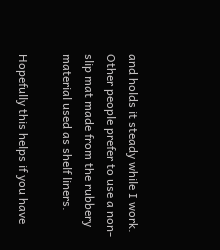and holds it steady while I work. Other people prefer to use a non-slip mat made from the rubbery material used as shelf liners.

Hopefully this helps if you have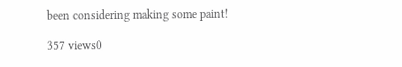been considering making some paint!

357 views0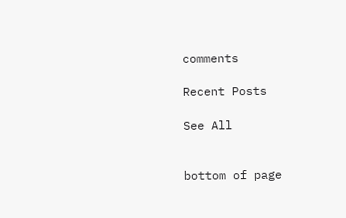comments

Recent Posts

See All


bottom of page